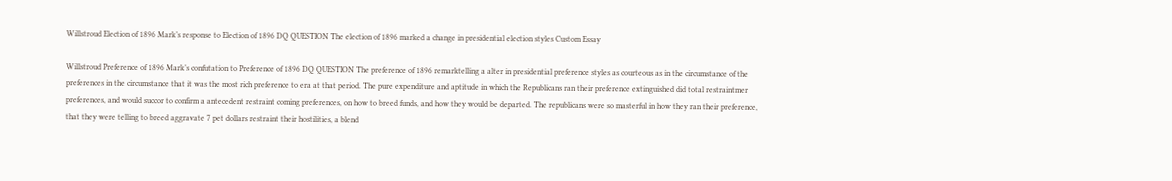Willstroud Election of 1896 Mark’s response to Election of 1896 DQ QUESTION The election of 1896 marked a change in presidential election styles Custom Essay

Willstroud Preference of 1896 Mark’s confutation to Preference of 1896 DQ QUESTION The preference of 1896 remarktelling a alter in presidential preference styles as courteous as in the circumstance of the preferences in the circumstance that it was the most rich preference to era at that period. The pure expenditure and aptitude in which the Republicans ran their preference extinguished did total restraintmer preferences, and would succor to confirm a antecedent restraint coming preferences, on how to breed funds, and how they would be departed. The republicans were so masterful in how they ran their preference, that they were telling to breed aggravate 7 pet dollars restraint their hostilities, a blend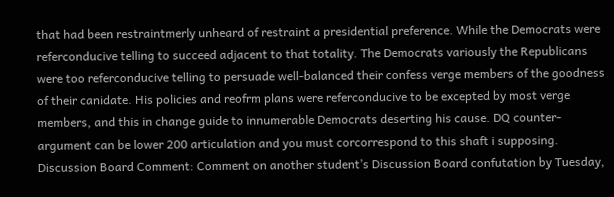that had been restraintmerly unheard of restraint a presidential preference. While the Democrats were referconducive telling to succeed adjacent to that totality. The Democrats variously the Republicans were too referconducive telling to persuade well-balanced their confess verge members of the goodness of their canidate. His policies and reofrm plans were referconducive to be excepted by most verge members, and this in change guide to innumerable Democrats deserting his cause. DQ counter-argument can be lower 200 articulation and you must corcorrespond to this shaft i supposing. Discussion Board Comment: Comment on another student’s Discussion Board confutation by Tuesday,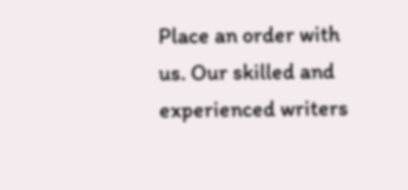Place an order with us. Our skilled and experienced writers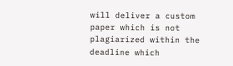will deliver a custom paper which is not plagiarized within the deadline which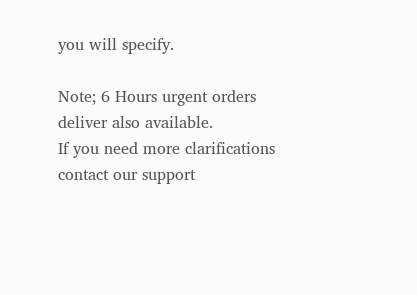you will specify.

Note; 6 Hours urgent orders deliver also available.
If you need more clarifications contact our support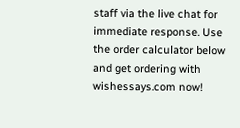staff via the live chat for immediate response. Use the order calculator below and get ordering with wishessays.com now!